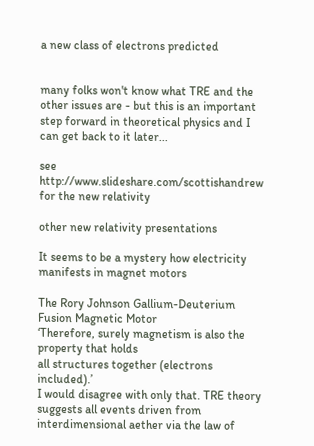a new class of electrons predicted


many folks won't know what TRE and the other issues are - but this is an important step forward in theoretical physics and I can get back to it later...

see http://www.slideshare.com/scottishandrew  for the new relativity

other new relativity presentations

It seems to be a mystery how electricity manifests in magnet motors

The Rory Johnson Gallium-Deuterium Fusion Magnetic Motor
‘Therefore, surely magnetism is also the property that holds
all structures together (electrons included).’
I would disagree with only that. TRE theory suggests all events driven from interdimensional aether via the law of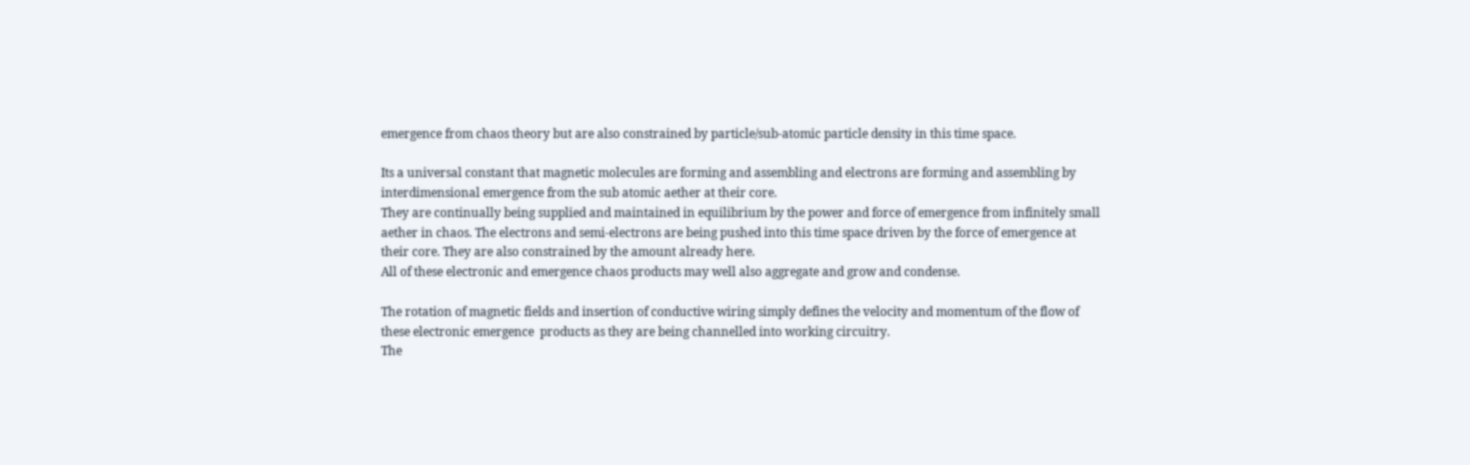emergence from chaos theory but are also constrained by particle/sub-atomic particle density in this time space.

Its a universal constant that magnetic molecules are forming and assembling and electrons are forming and assembling by interdimensional emergence from the sub atomic aether at their core.
They are continually being supplied and maintained in equilibrium by the power and force of emergence from infinitely small aether in chaos. The electrons and semi-electrons are being pushed into this time space driven by the force of emergence at their core. They are also constrained by the amount already here.
All of these electronic and emergence chaos products may well also aggregate and grow and condense.

The rotation of magnetic fields and insertion of conductive wiring simply defines the velocity and momentum of the flow of these electronic emergence  products as they are being channelled into working circuitry.
The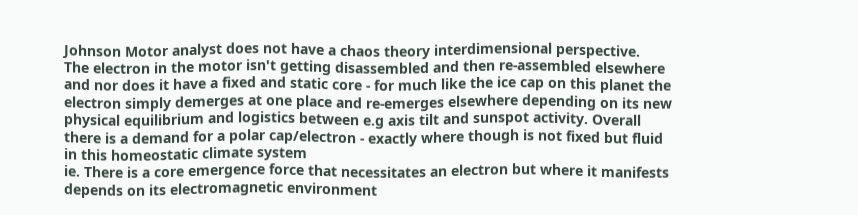Johnson Motor analyst does not have a chaos theory interdimensional perspective.
The electron in the motor isn't getting disassembled and then re-assembled elsewhere and nor does it have a fixed and static core - for much like the ice cap on this planet the electron simply demerges at one place and re-emerges elsewhere depending on its new physical equilibrium and logistics between e.g axis tilt and sunspot activity. Overall there is a demand for a polar cap/electron - exactly where though is not fixed but fluid in this homeostatic climate system
ie. There is a core emergence force that necessitates an electron but where it manifests depends on its electromagnetic environment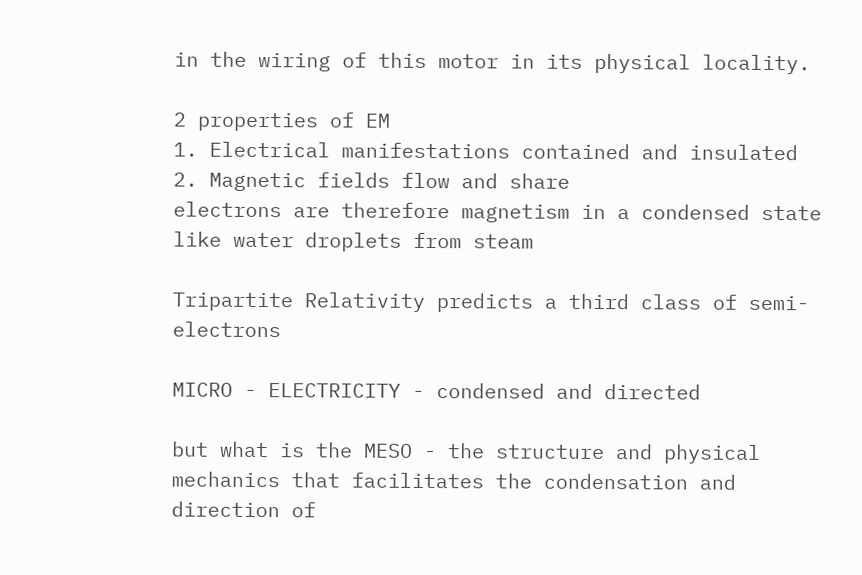in the wiring of this motor in its physical locality.

2 properties of EM
1. Electrical manifestations contained and insulated
2. Magnetic fields flow and share
electrons are therefore magnetism in a condensed state like water droplets from steam

Tripartite Relativity predicts a third class of semi-electrons

MICRO - ELECTRICITY - condensed and directed

but what is the MESO - the structure and physical mechanics that facilitates the condensation and direction of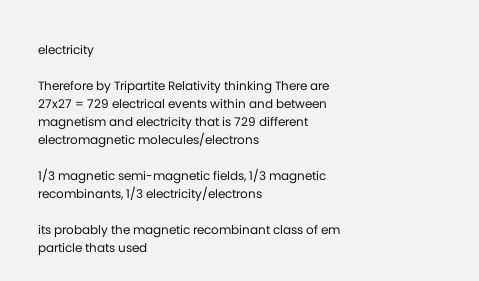electricity

Therefore by Tripartite Relativity thinking There are 27x27 = 729 electrical events within and between magnetism and electricity that is 729 different electromagnetic molecules/electrons

1/3 magnetic semi-magnetic fields, 1/3 magnetic recombinants, 1/3 electricity/electrons

its probably the magnetic recombinant class of em particle thats used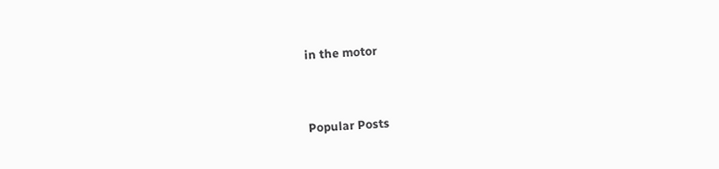in the motor


Popular Posts